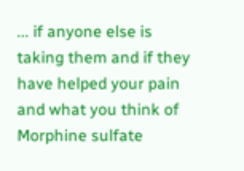... if anyone else is taking them and if they have helped your pain and what you think of Morphine sulfate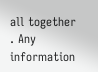all together . Any information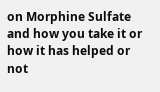on Morphine Sulfate and how you take it or how it has helped or not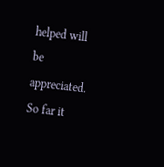helped will be appreciated. So far it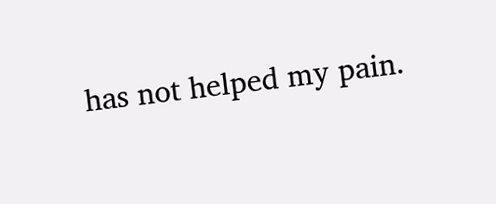has not helped my pain.